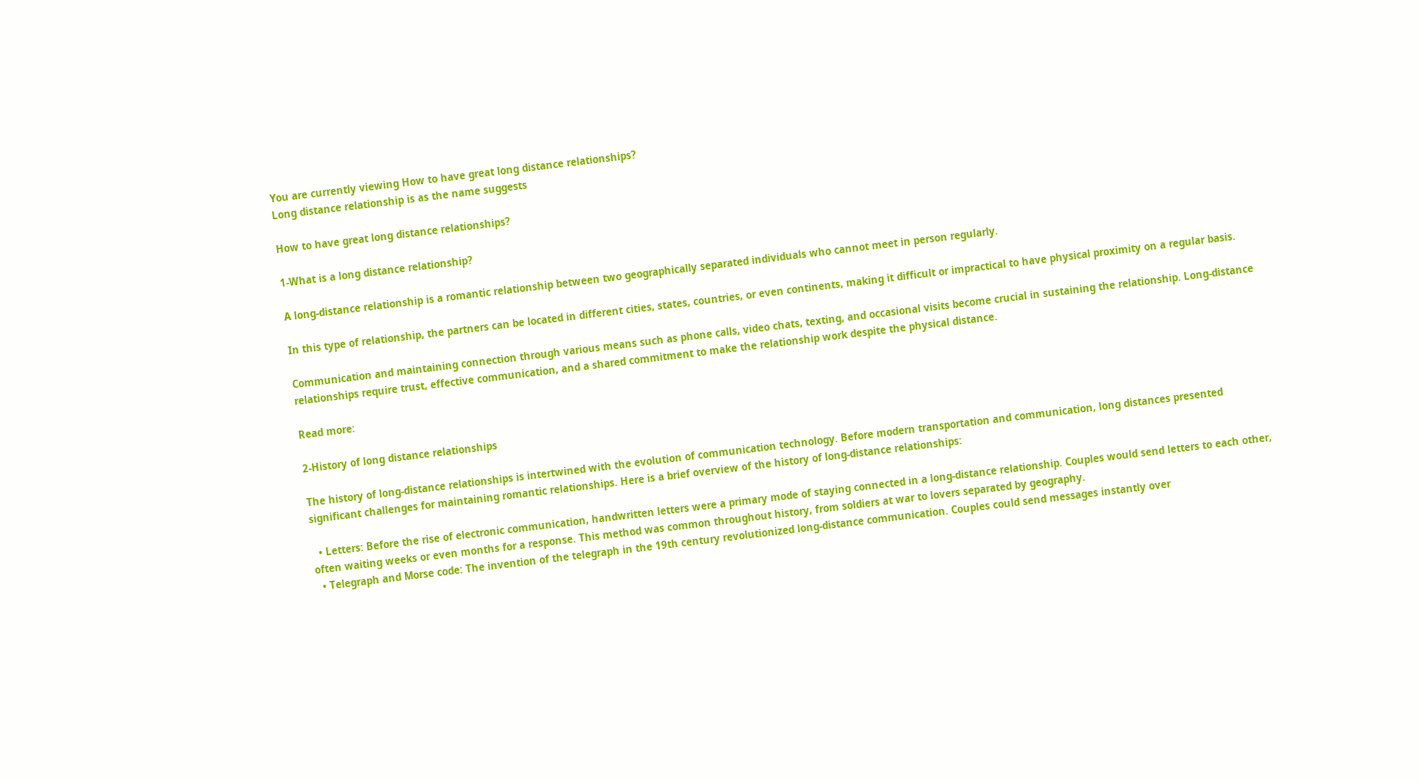You are currently viewing How to have great long distance relationships?
Long distance relationship is as the name suggests

How to have great long distance relationships?

1-What is a long distance relationship?

A long-distance relationship is a romantic relationship between two geographically separated individuals who cannot meet in person regularly.

In this type of relationship, the partners can be located in different cities, states, countries, or even continents, making it difficult or impractical to have physical proximity on a regular basis.

Communication and maintaining connection through various means such as phone calls, video chats, texting, and occasional visits become crucial in sustaining the relationship. Long-distance relationships require trust, effective communication, and a shared commitment to make the relationship work despite the physical distance.

Read more:

2-History of long distance relationships

The history of long-distance relationships is intertwined with the evolution of communication technology. Before modern transportation and communication, long distances presented significant challenges for maintaining romantic relationships. Here is a brief overview of the history of long-distance relationships:

  • Letters: Before the rise of electronic communication, handwritten letters were a primary mode of staying connected in a long-distance relationship. Couples would send letters to each other, often waiting weeks or even months for a response. This method was common throughout history, from soldiers at war to lovers separated by geography.
  • Telegraph and Morse code: The invention of the telegraph in the 19th century revolutionized long-distance communication. Couples could send messages instantly over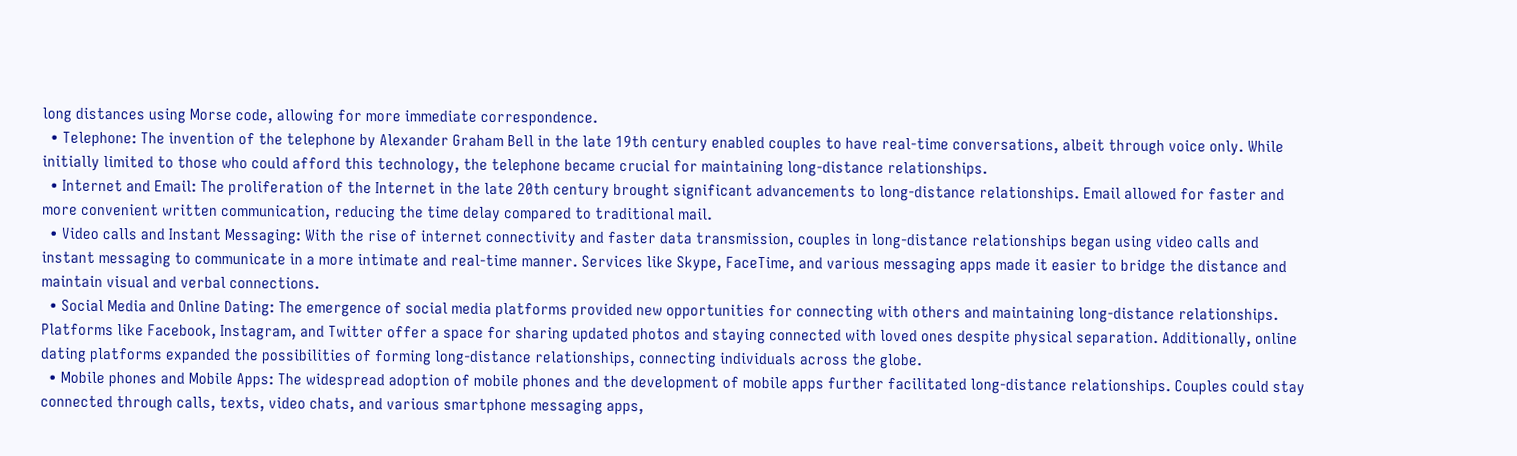long distances using Morse code, allowing for more immediate correspondence.
  • Telephone: The invention of the telephone by Alexander Graham Bell in the late 19th century enabled couples to have real-time conversations, albeit through voice only. While initially limited to those who could afford this technology, the telephone became crucial for maintaining long-distance relationships.
  • Internet and Email: The proliferation of the Internet in the late 20th century brought significant advancements to long-distance relationships. Email allowed for faster and more convenient written communication, reducing the time delay compared to traditional mail.
  • Video calls and Instant Messaging: With the rise of internet connectivity and faster data transmission, couples in long-distance relationships began using video calls and instant messaging to communicate in a more intimate and real-time manner. Services like Skype, FaceTime, and various messaging apps made it easier to bridge the distance and maintain visual and verbal connections.
  • Social Media and Online Dating: The emergence of social media platforms provided new opportunities for connecting with others and maintaining long-distance relationships. Platforms like Facebook, Instagram, and Twitter offer a space for sharing updated photos and staying connected with loved ones despite physical separation. Additionally, online dating platforms expanded the possibilities of forming long-distance relationships, connecting individuals across the globe.
  • Mobile phones and Mobile Apps: The widespread adoption of mobile phones and the development of mobile apps further facilitated long-distance relationships. Couples could stay connected through calls, texts, video chats, and various smartphone messaging apps,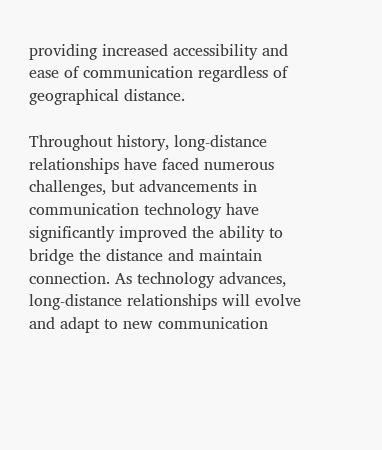providing increased accessibility and ease of communication regardless of geographical distance.

Throughout history, long-distance relationships have faced numerous challenges, but advancements in communication technology have significantly improved the ability to bridge the distance and maintain connection. As technology advances, long-distance relationships will evolve and adapt to new communication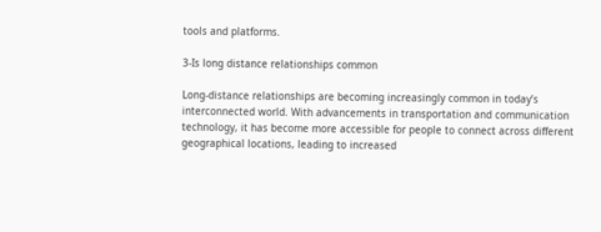tools and platforms.

3-Is long distance relationships common

Long-distance relationships are becoming increasingly common in today’s interconnected world. With advancements in transportation and communication technology, it has become more accessible for people to connect across different geographical locations, leading to increased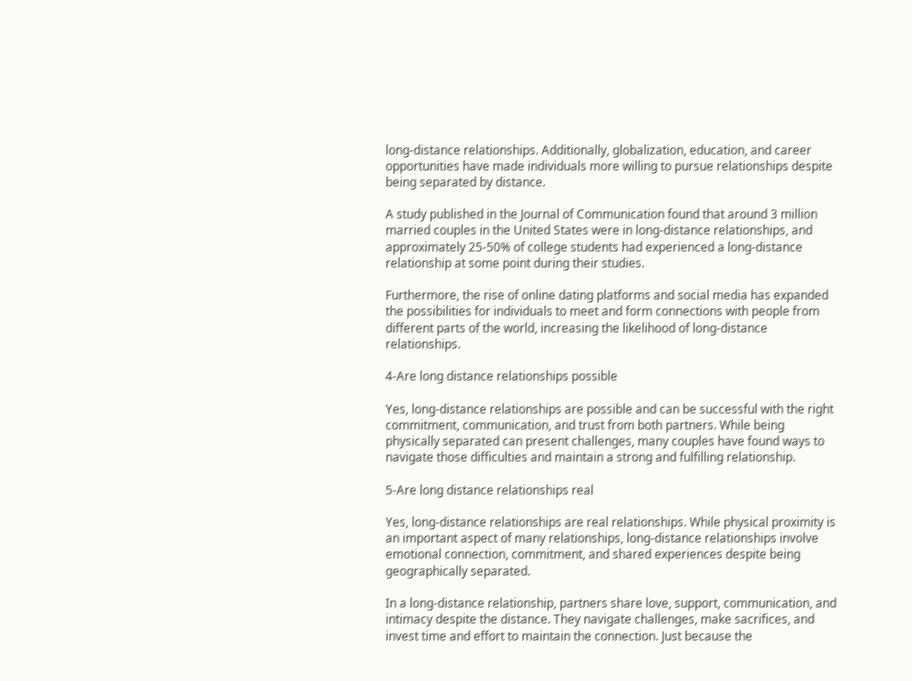long-distance relationships. Additionally, globalization, education, and career opportunities have made individuals more willing to pursue relationships despite being separated by distance.

A study published in the Journal of Communication found that around 3 million married couples in the United States were in long-distance relationships, and approximately 25-50% of college students had experienced a long-distance relationship at some point during their studies.

Furthermore, the rise of online dating platforms and social media has expanded the possibilities for individuals to meet and form connections with people from different parts of the world, increasing the likelihood of long-distance relationships.

4-Are long distance relationships possible

Yes, long-distance relationships are possible and can be successful with the right commitment, communication, and trust from both partners. While being physically separated can present challenges, many couples have found ways to navigate those difficulties and maintain a strong and fulfilling relationship.

5-Are long distance relationships real

Yes, long-distance relationships are real relationships. While physical proximity is an important aspect of many relationships, long-distance relationships involve emotional connection, commitment, and shared experiences despite being geographically separated.

In a long-distance relationship, partners share love, support, communication, and intimacy despite the distance. They navigate challenges, make sacrifices, and invest time and effort to maintain the connection. Just because the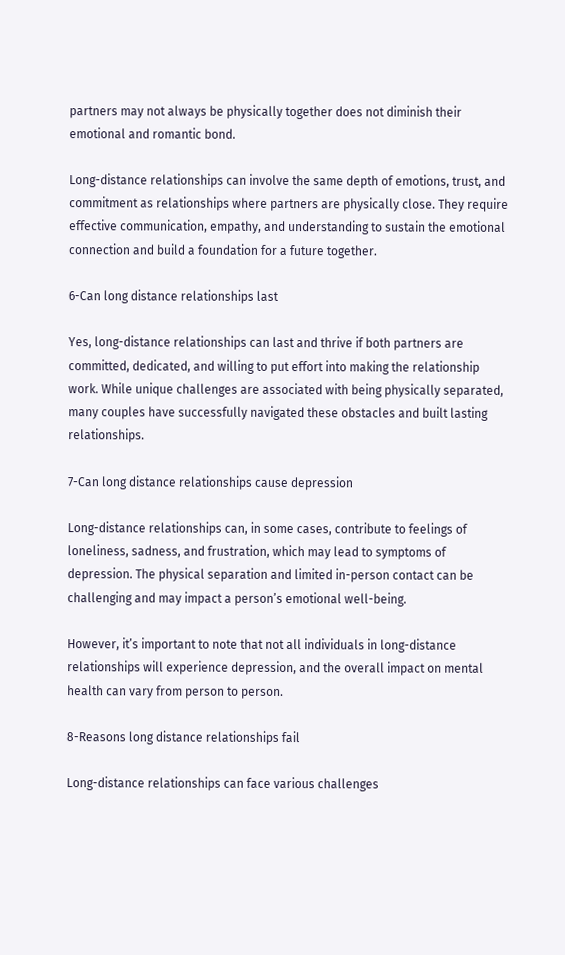partners may not always be physically together does not diminish their emotional and romantic bond.

Long-distance relationships can involve the same depth of emotions, trust, and commitment as relationships where partners are physically close. They require effective communication, empathy, and understanding to sustain the emotional connection and build a foundation for a future together.

6-Can long distance relationships last

Yes, long-distance relationships can last and thrive if both partners are committed, dedicated, and willing to put effort into making the relationship work. While unique challenges are associated with being physically separated, many couples have successfully navigated these obstacles and built lasting relationships.

7-Can long distance relationships cause depression

Long-distance relationships can, in some cases, contribute to feelings of loneliness, sadness, and frustration, which may lead to symptoms of depression. The physical separation and limited in-person contact can be challenging and may impact a person’s emotional well-being.

However, it’s important to note that not all individuals in long-distance relationships will experience depression, and the overall impact on mental health can vary from person to person.

8-Reasons long distance relationships fail

Long-distance relationships can face various challenges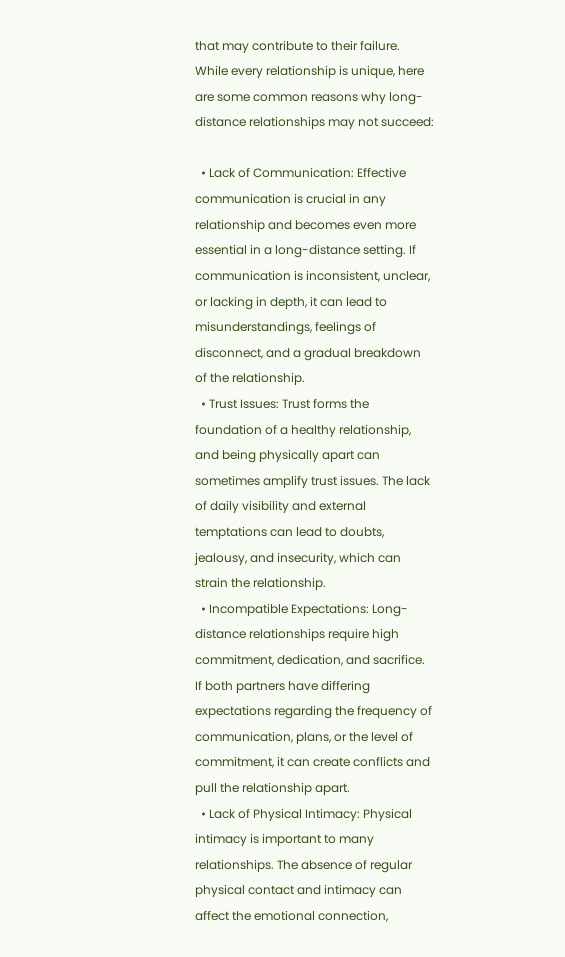that may contribute to their failure. While every relationship is unique, here are some common reasons why long-distance relationships may not succeed:

  • Lack of Communication: Effective communication is crucial in any relationship and becomes even more essential in a long-distance setting. If communication is inconsistent, unclear, or lacking in depth, it can lead to misunderstandings, feelings of disconnect, and a gradual breakdown of the relationship.
  • Trust Issues: Trust forms the foundation of a healthy relationship, and being physically apart can sometimes amplify trust issues. The lack of daily visibility and external temptations can lead to doubts, jealousy, and insecurity, which can strain the relationship.
  • Incompatible Expectations: Long-distance relationships require high commitment, dedication, and sacrifice. If both partners have differing expectations regarding the frequency of communication, plans, or the level of commitment, it can create conflicts and pull the relationship apart.
  • Lack of Physical Intimacy: Physical intimacy is important to many relationships. The absence of regular physical contact and intimacy can affect the emotional connection,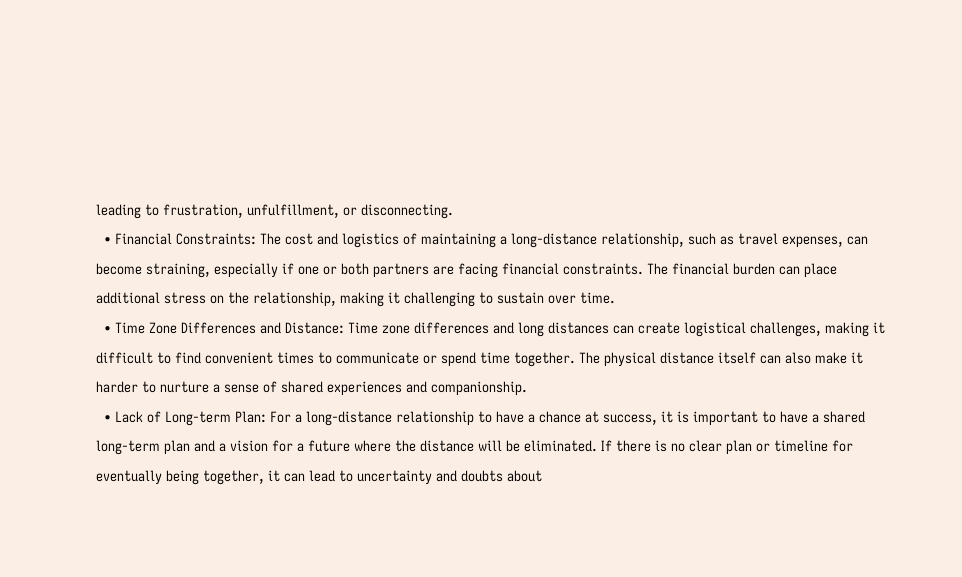leading to frustration, unfulfillment, or disconnecting.
  • Financial Constraints: The cost and logistics of maintaining a long-distance relationship, such as travel expenses, can become straining, especially if one or both partners are facing financial constraints. The financial burden can place additional stress on the relationship, making it challenging to sustain over time.
  • Time Zone Differences and Distance: Time zone differences and long distances can create logistical challenges, making it difficult to find convenient times to communicate or spend time together. The physical distance itself can also make it harder to nurture a sense of shared experiences and companionship.
  • Lack of Long-term Plan: For a long-distance relationship to have a chance at success, it is important to have a shared long-term plan and a vision for a future where the distance will be eliminated. If there is no clear plan or timeline for eventually being together, it can lead to uncertainty and doubts about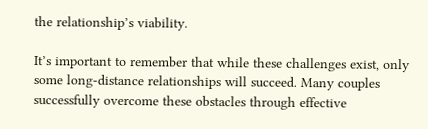the relationship’s viability.

It’s important to remember that while these challenges exist, only some long-distance relationships will succeed. Many couples successfully overcome these obstacles through effective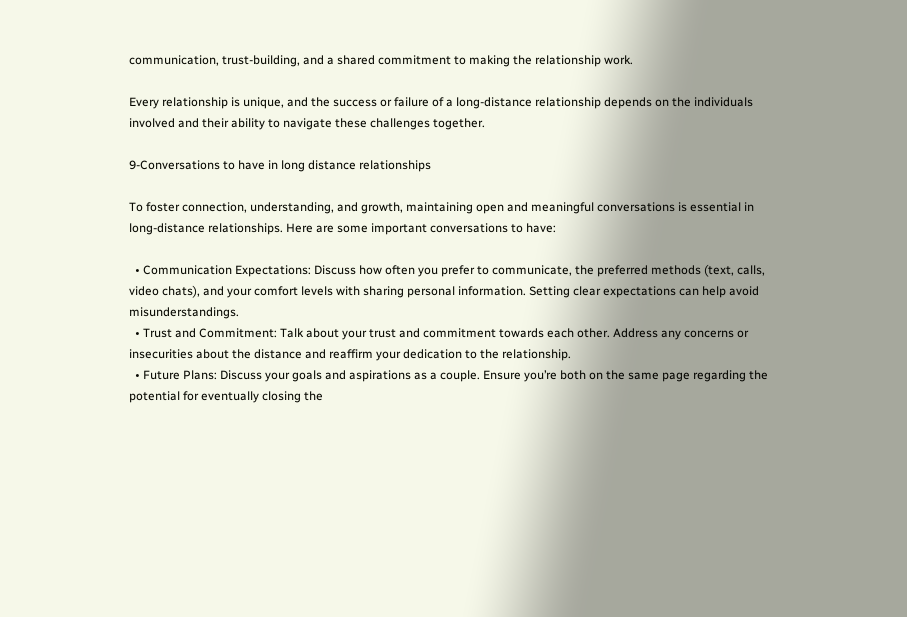communication, trust-building, and a shared commitment to making the relationship work.

Every relationship is unique, and the success or failure of a long-distance relationship depends on the individuals involved and their ability to navigate these challenges together.

9-Conversations to have in long distance relationships

To foster connection, understanding, and growth, maintaining open and meaningful conversations is essential in long-distance relationships. Here are some important conversations to have:

  • Communication Expectations: Discuss how often you prefer to communicate, the preferred methods (text, calls, video chats), and your comfort levels with sharing personal information. Setting clear expectations can help avoid misunderstandings.
  • Trust and Commitment: Talk about your trust and commitment towards each other. Address any concerns or insecurities about the distance and reaffirm your dedication to the relationship.
  • Future Plans: Discuss your goals and aspirations as a couple. Ensure you’re both on the same page regarding the potential for eventually closing the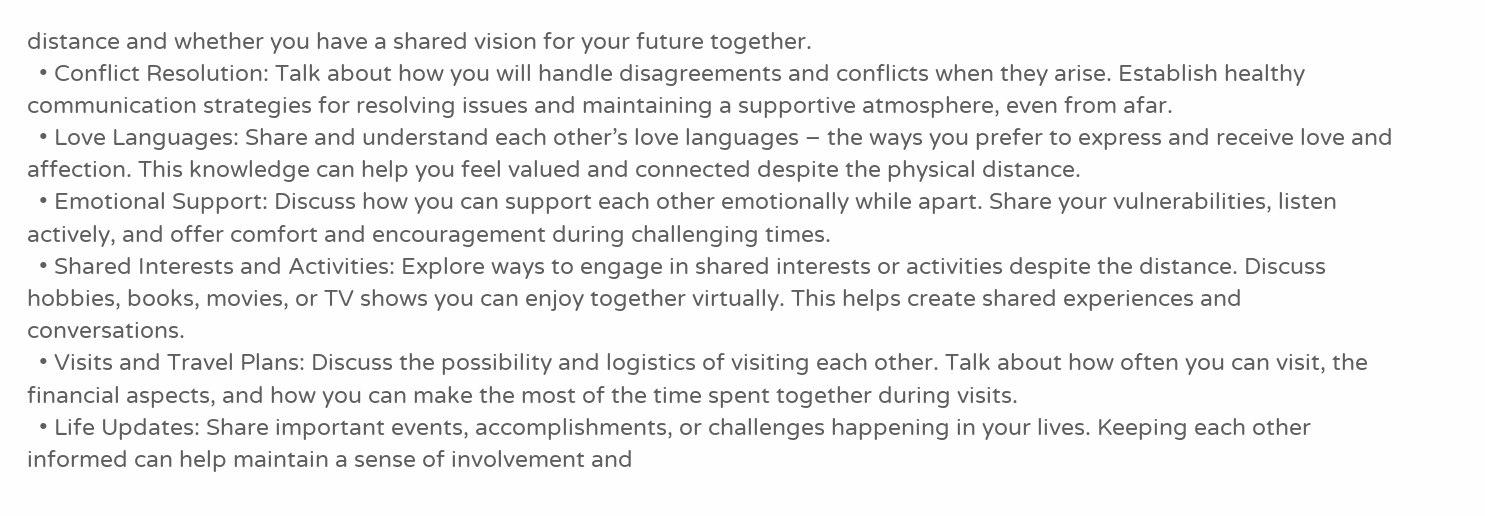distance and whether you have a shared vision for your future together.
  • Conflict Resolution: Talk about how you will handle disagreements and conflicts when they arise. Establish healthy communication strategies for resolving issues and maintaining a supportive atmosphere, even from afar.
  • Love Languages: Share and understand each other’s love languages – the ways you prefer to express and receive love and affection. This knowledge can help you feel valued and connected despite the physical distance.
  • Emotional Support: Discuss how you can support each other emotionally while apart. Share your vulnerabilities, listen actively, and offer comfort and encouragement during challenging times.
  • Shared Interests and Activities: Explore ways to engage in shared interests or activities despite the distance. Discuss hobbies, books, movies, or TV shows you can enjoy together virtually. This helps create shared experiences and conversations.
  • Visits and Travel Plans: Discuss the possibility and logistics of visiting each other. Talk about how often you can visit, the financial aspects, and how you can make the most of the time spent together during visits.
  • Life Updates: Share important events, accomplishments, or challenges happening in your lives. Keeping each other informed can help maintain a sense of involvement and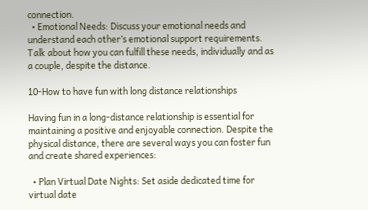connection.
  • Emotional Needs: Discuss your emotional needs and understand each other’s emotional support requirements. Talk about how you can fulfill these needs, individually and as a couple, despite the distance.

10-How to have fun with long distance relationships

Having fun in a long-distance relationship is essential for maintaining a positive and enjoyable connection. Despite the physical distance, there are several ways you can foster fun and create shared experiences:

  • Plan Virtual Date Nights: Set aside dedicated time for virtual date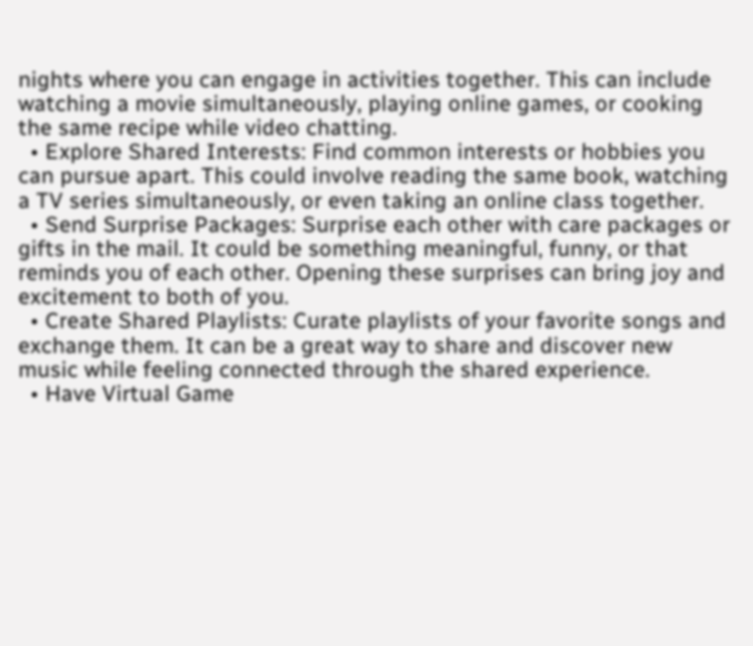nights where you can engage in activities together. This can include watching a movie simultaneously, playing online games, or cooking the same recipe while video chatting.
  • Explore Shared Interests: Find common interests or hobbies you can pursue apart. This could involve reading the same book, watching a TV series simultaneously, or even taking an online class together.
  • Send Surprise Packages: Surprise each other with care packages or gifts in the mail. It could be something meaningful, funny, or that reminds you of each other. Opening these surprises can bring joy and excitement to both of you.
  • Create Shared Playlists: Curate playlists of your favorite songs and exchange them. It can be a great way to share and discover new music while feeling connected through the shared experience.
  • Have Virtual Game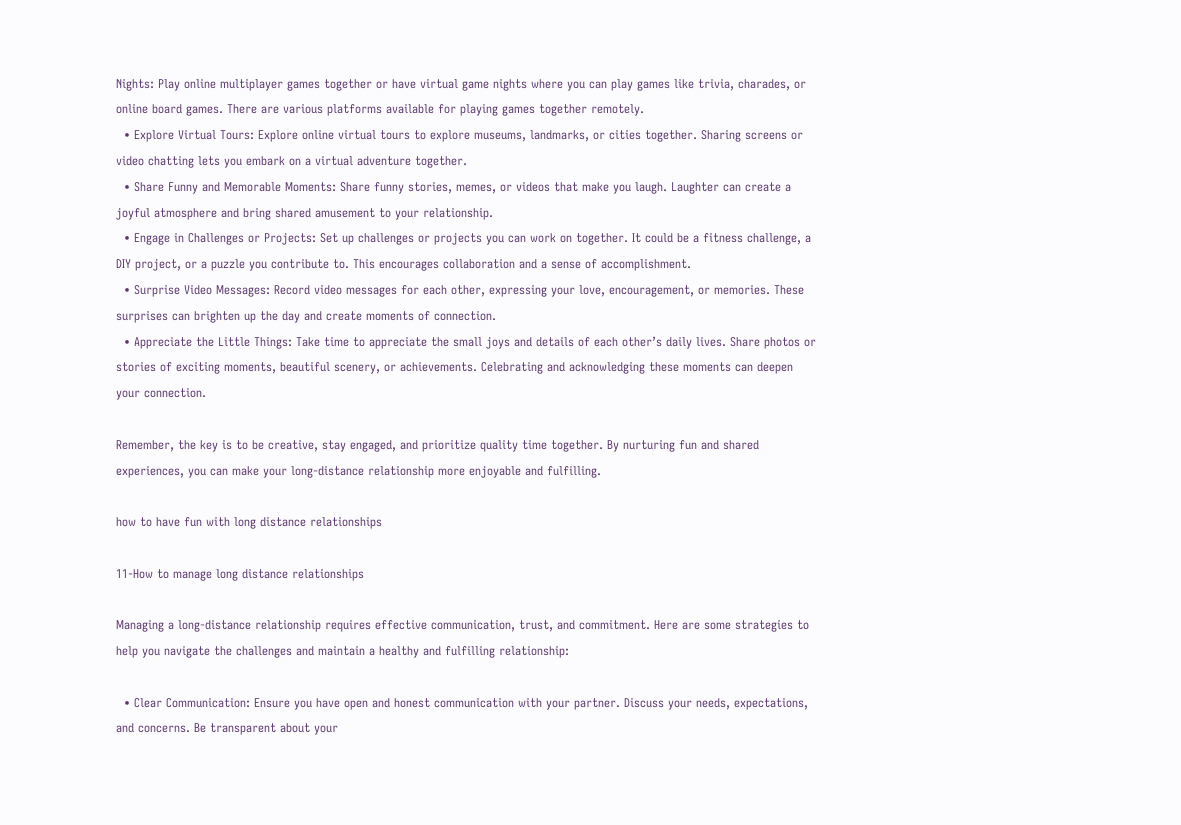Nights: Play online multiplayer games together or have virtual game nights where you can play games like trivia, charades, or online board games. There are various platforms available for playing games together remotely.
  • Explore Virtual Tours: Explore online virtual tours to explore museums, landmarks, or cities together. Sharing screens or video chatting lets you embark on a virtual adventure together.
  • Share Funny and Memorable Moments: Share funny stories, memes, or videos that make you laugh. Laughter can create a joyful atmosphere and bring shared amusement to your relationship.
  • Engage in Challenges or Projects: Set up challenges or projects you can work on together. It could be a fitness challenge, a DIY project, or a puzzle you contribute to. This encourages collaboration and a sense of accomplishment.
  • Surprise Video Messages: Record video messages for each other, expressing your love, encouragement, or memories. These surprises can brighten up the day and create moments of connection.
  • Appreciate the Little Things: Take time to appreciate the small joys and details of each other’s daily lives. Share photos or stories of exciting moments, beautiful scenery, or achievements. Celebrating and acknowledging these moments can deepen your connection.

Remember, the key is to be creative, stay engaged, and prioritize quality time together. By nurturing fun and shared experiences, you can make your long-distance relationship more enjoyable and fulfilling.

how to have fun with long distance relationships

11-How to manage long distance relationships

Managing a long-distance relationship requires effective communication, trust, and commitment. Here are some strategies to help you navigate the challenges and maintain a healthy and fulfilling relationship:

  • Clear Communication: Ensure you have open and honest communication with your partner. Discuss your needs, expectations, and concerns. Be transparent about your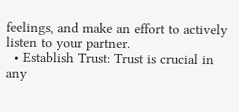feelings, and make an effort to actively listen to your partner.
  • Establish Trust: Trust is crucial in any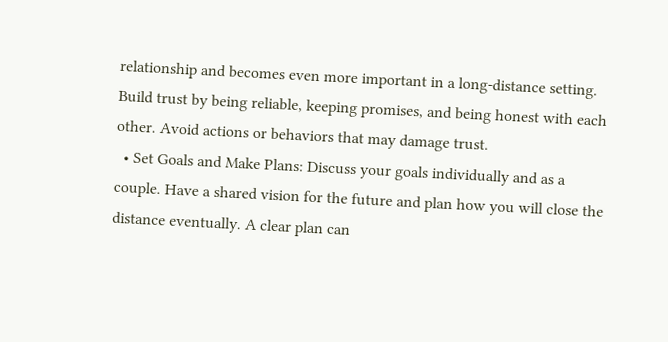relationship and becomes even more important in a long-distance setting. Build trust by being reliable, keeping promises, and being honest with each other. Avoid actions or behaviors that may damage trust.
  • Set Goals and Make Plans: Discuss your goals individually and as a couple. Have a shared vision for the future and plan how you will close the distance eventually. A clear plan can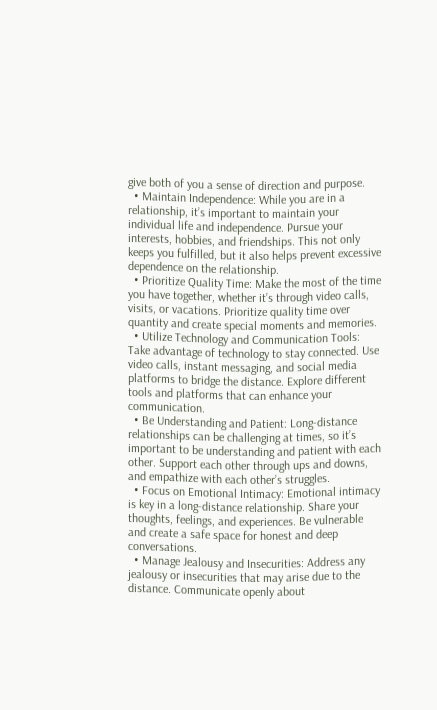give both of you a sense of direction and purpose.
  • Maintain Independence: While you are in a relationship, it’s important to maintain your individual life and independence. Pursue your interests, hobbies, and friendships. This not only keeps you fulfilled, but it also helps prevent excessive dependence on the relationship.
  • Prioritize Quality Time: Make the most of the time you have together, whether it’s through video calls, visits, or vacations. Prioritize quality time over quantity and create special moments and memories.
  • Utilize Technology and Communication Tools: Take advantage of technology to stay connected. Use video calls, instant messaging, and social media platforms to bridge the distance. Explore different tools and platforms that can enhance your communication.
  • Be Understanding and Patient: Long-distance relationships can be challenging at times, so it’s important to be understanding and patient with each other. Support each other through ups and downs, and empathize with each other’s struggles.
  • Focus on Emotional Intimacy: Emotional intimacy is key in a long-distance relationship. Share your thoughts, feelings, and experiences. Be vulnerable and create a safe space for honest and deep conversations.
  • Manage Jealousy and Insecurities: Address any jealousy or insecurities that may arise due to the distance. Communicate openly about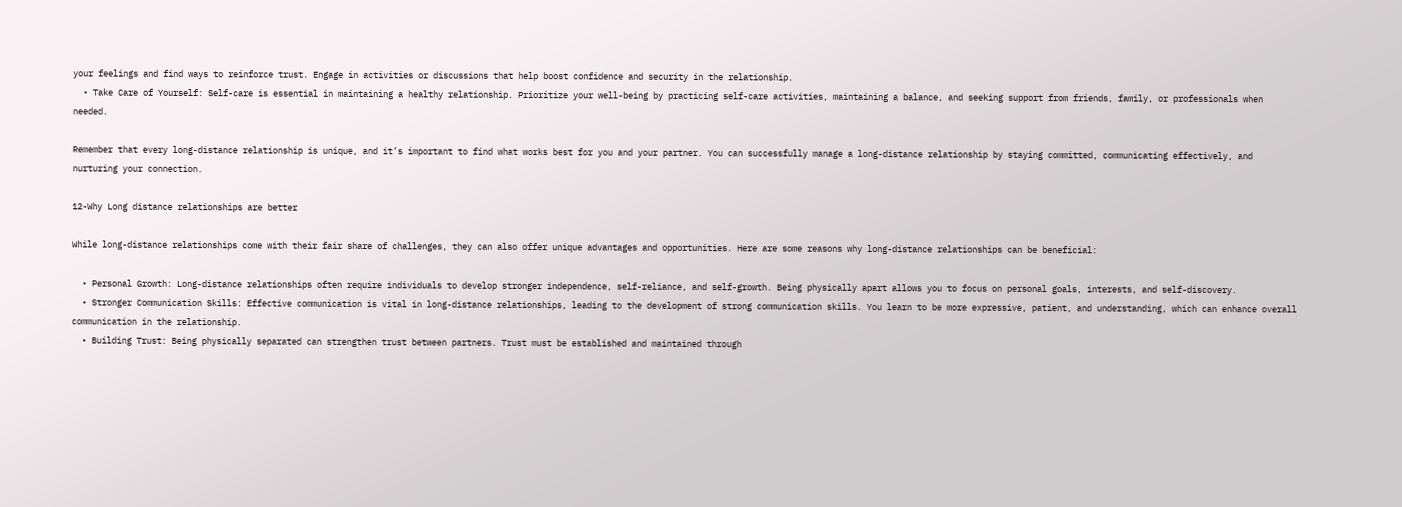your feelings and find ways to reinforce trust. Engage in activities or discussions that help boost confidence and security in the relationship.
  • Take Care of Yourself: Self-care is essential in maintaining a healthy relationship. Prioritize your well-being by practicing self-care activities, maintaining a balance, and seeking support from friends, family, or professionals when needed.

Remember that every long-distance relationship is unique, and it’s important to find what works best for you and your partner. You can successfully manage a long-distance relationship by staying committed, communicating effectively, and nurturing your connection.

12-Why Long distance relationships are better

While long-distance relationships come with their fair share of challenges, they can also offer unique advantages and opportunities. Here are some reasons why long-distance relationships can be beneficial:

  • Personal Growth: Long-distance relationships often require individuals to develop stronger independence, self-reliance, and self-growth. Being physically apart allows you to focus on personal goals, interests, and self-discovery.
  • Stronger Communication Skills: Effective communication is vital in long-distance relationships, leading to the development of strong communication skills. You learn to be more expressive, patient, and understanding, which can enhance overall communication in the relationship.
  • Building Trust: Being physically separated can strengthen trust between partners. Trust must be established and maintained through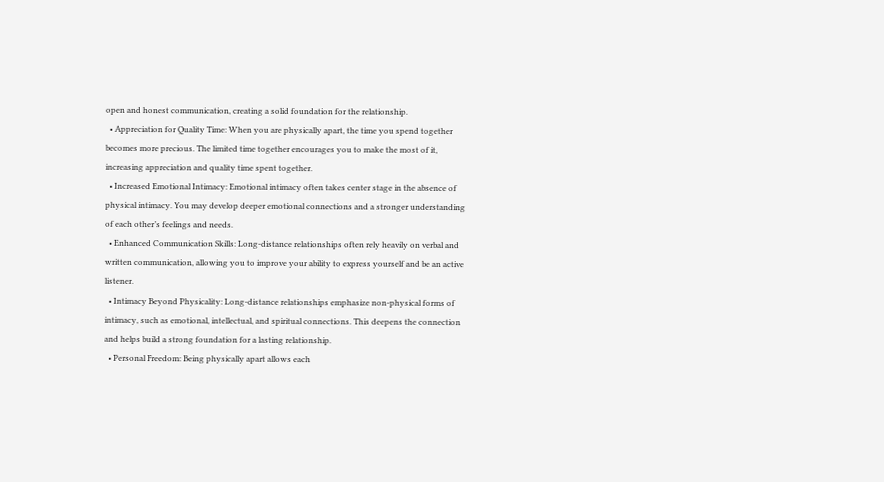open and honest communication, creating a solid foundation for the relationship.
  • Appreciation for Quality Time: When you are physically apart, the time you spend together becomes more precious. The limited time together encourages you to make the most of it, increasing appreciation and quality time spent together.
  • Increased Emotional Intimacy: Emotional intimacy often takes center stage in the absence of physical intimacy. You may develop deeper emotional connections and a stronger understanding of each other’s feelings and needs.
  • Enhanced Communication Skills: Long-distance relationships often rely heavily on verbal and written communication, allowing you to improve your ability to express yourself and be an active listener.
  • Intimacy Beyond Physicality: Long-distance relationships emphasize non-physical forms of intimacy, such as emotional, intellectual, and spiritual connections. This deepens the connection and helps build a strong foundation for a lasting relationship.
  • Personal Freedom: Being physically apart allows each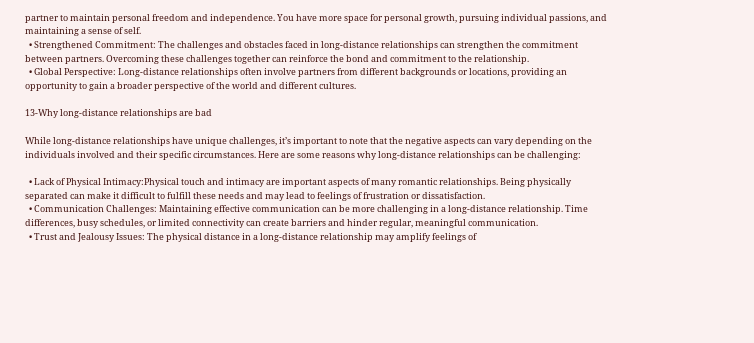partner to maintain personal freedom and independence. You have more space for personal growth, pursuing individual passions, and maintaining a sense of self.
  • Strengthened Commitment: The challenges and obstacles faced in long-distance relationships can strengthen the commitment between partners. Overcoming these challenges together can reinforce the bond and commitment to the relationship.
  • Global Perspective: Long-distance relationships often involve partners from different backgrounds or locations, providing an opportunity to gain a broader perspective of the world and different cultures.

13-Why long-distance relationships are bad

While long-distance relationships have unique challenges, it’s important to note that the negative aspects can vary depending on the individuals involved and their specific circumstances. Here are some reasons why long-distance relationships can be challenging:

  • Lack of Physical Intimacy:Physical touch and intimacy are important aspects of many romantic relationships. Being physically separated can make it difficult to fulfill these needs and may lead to feelings of frustration or dissatisfaction.
  • Communication Challenges: Maintaining effective communication can be more challenging in a long-distance relationship. Time differences, busy schedules, or limited connectivity can create barriers and hinder regular, meaningful communication.
  • Trust and Jealousy Issues: The physical distance in a long-distance relationship may amplify feelings of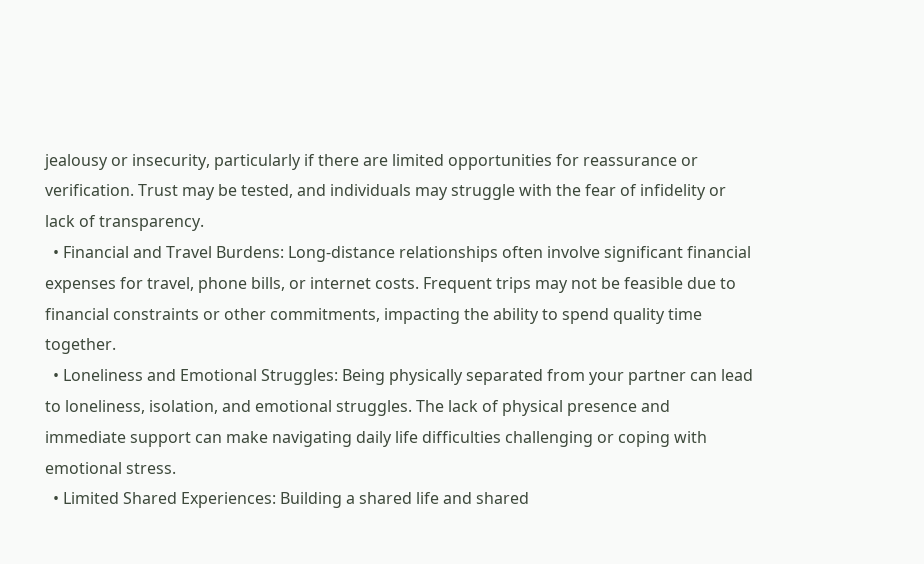jealousy or insecurity, particularly if there are limited opportunities for reassurance or verification. Trust may be tested, and individuals may struggle with the fear of infidelity or lack of transparency.
  • Financial and Travel Burdens: Long-distance relationships often involve significant financial expenses for travel, phone bills, or internet costs. Frequent trips may not be feasible due to financial constraints or other commitments, impacting the ability to spend quality time together.
  • Loneliness and Emotional Struggles: Being physically separated from your partner can lead to loneliness, isolation, and emotional struggles. The lack of physical presence and immediate support can make navigating daily life difficulties challenging or coping with emotional stress.
  • Limited Shared Experiences: Building a shared life and shared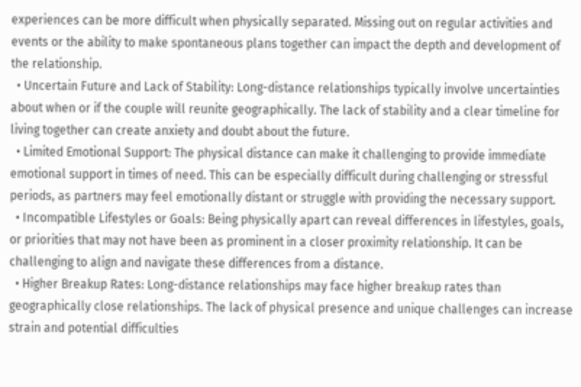experiences can be more difficult when physically separated. Missing out on regular activities and events or the ability to make spontaneous plans together can impact the depth and development of the relationship.
  • Uncertain Future and Lack of Stability: Long-distance relationships typically involve uncertainties about when or if the couple will reunite geographically. The lack of stability and a clear timeline for living together can create anxiety and doubt about the future.
  • Limited Emotional Support: The physical distance can make it challenging to provide immediate emotional support in times of need. This can be especially difficult during challenging or stressful periods, as partners may feel emotionally distant or struggle with providing the necessary support.
  • Incompatible Lifestyles or Goals: Being physically apart can reveal differences in lifestyles, goals, or priorities that may not have been as prominent in a closer proximity relationship. It can be challenging to align and navigate these differences from a distance.
  • Higher Breakup Rates: Long-distance relationships may face higher breakup rates than geographically close relationships. The lack of physical presence and unique challenges can increase strain and potential difficulties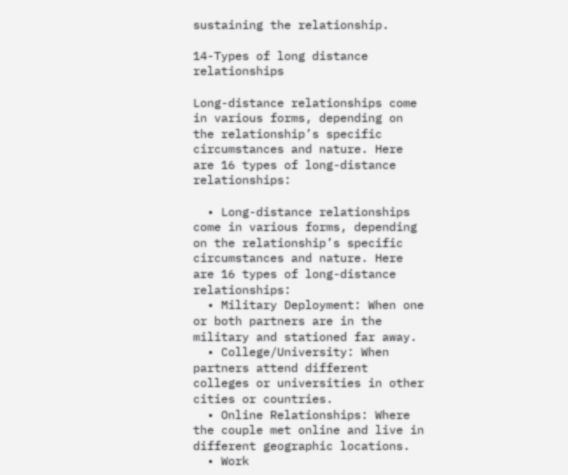sustaining the relationship.

14-Types of long distance relationships

Long-distance relationships come in various forms, depending on the relationship’s specific circumstances and nature. Here are 16 types of long-distance relationships:

  • Long-distance relationships come in various forms, depending on the relationship’s specific circumstances and nature. Here are 16 types of long-distance relationships:
  • Military Deployment: When one or both partners are in the military and stationed far away.
  • College/University: When partners attend different colleges or universities in other cities or countries.
  • Online Relationships: Where the couple met online and live in different geographic locations.
  • Work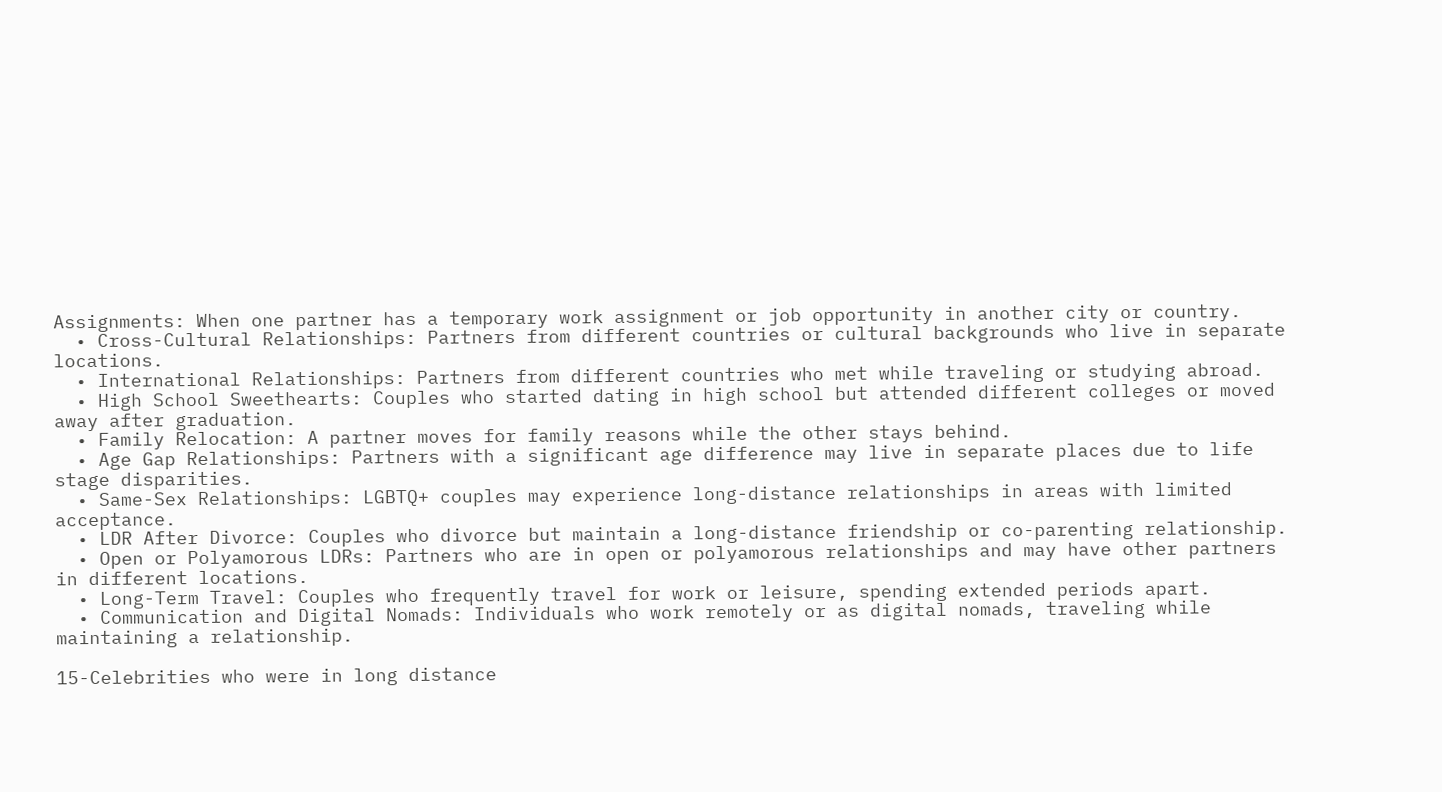Assignments: When one partner has a temporary work assignment or job opportunity in another city or country.
  • Cross-Cultural Relationships: Partners from different countries or cultural backgrounds who live in separate locations.
  • International Relationships: Partners from different countries who met while traveling or studying abroad.
  • High School Sweethearts: Couples who started dating in high school but attended different colleges or moved away after graduation.
  • Family Relocation: A partner moves for family reasons while the other stays behind.
  • Age Gap Relationships: Partners with a significant age difference may live in separate places due to life stage disparities.
  • Same-Sex Relationships: LGBTQ+ couples may experience long-distance relationships in areas with limited acceptance.
  • LDR After Divorce: Couples who divorce but maintain a long-distance friendship or co-parenting relationship.
  • Open or Polyamorous LDRs: Partners who are in open or polyamorous relationships and may have other partners in different locations.
  • Long-Term Travel: Couples who frequently travel for work or leisure, spending extended periods apart.
  • Communication and Digital Nomads: Individuals who work remotely or as digital nomads, traveling while maintaining a relationship.

15-Celebrities who were in long distance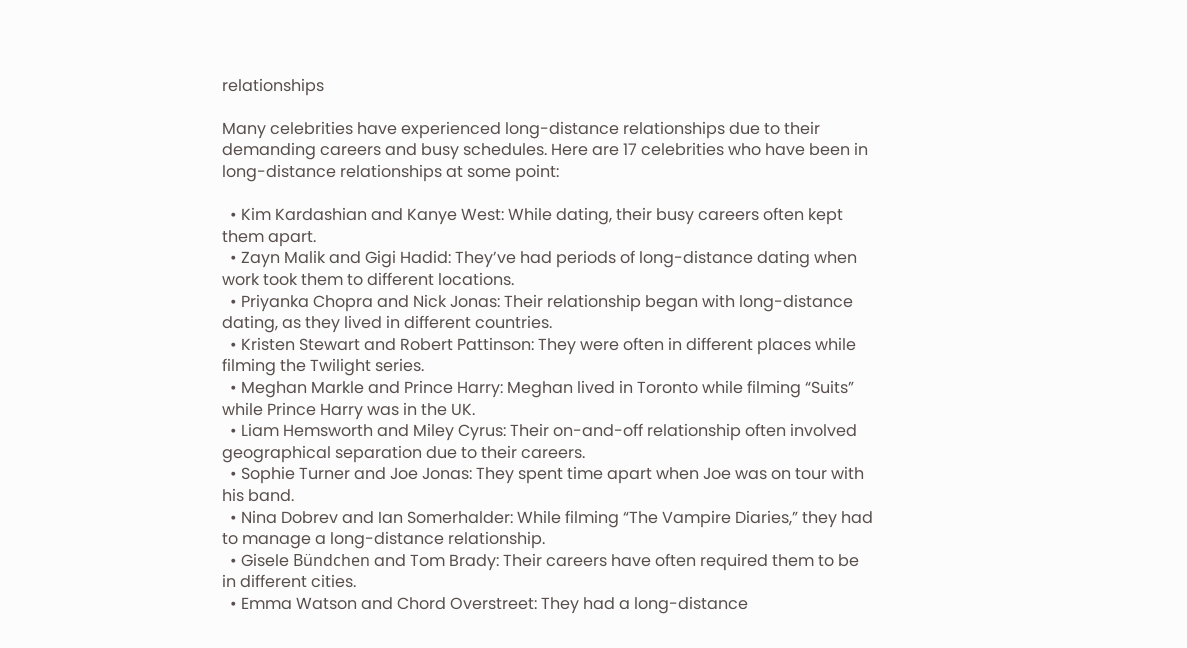relationships

Many celebrities have experienced long-distance relationships due to their demanding careers and busy schedules. Here are 17 celebrities who have been in long-distance relationships at some point:

  • Kim Kardashian and Kanye West: While dating, their busy careers often kept them apart.
  • Zayn Malik and Gigi Hadid: They’ve had periods of long-distance dating when work took them to different locations.
  • Priyanka Chopra and Nick Jonas: Their relationship began with long-distance dating, as they lived in different countries.
  • Kristen Stewart and Robert Pattinson: They were often in different places while filming the Twilight series.
  • Meghan Markle and Prince Harry: Meghan lived in Toronto while filming “Suits” while Prince Harry was in the UK.
  • Liam Hemsworth and Miley Cyrus: Their on-and-off relationship often involved geographical separation due to their careers.
  • Sophie Turner and Joe Jonas: They spent time apart when Joe was on tour with his band.
  • Nina Dobrev and Ian Somerhalder: While filming “The Vampire Diaries,” they had to manage a long-distance relationship.
  • Gisele Bündchen and Tom Brady: Their careers have often required them to be in different cities.
  • Emma Watson and Chord Overstreet: They had a long-distance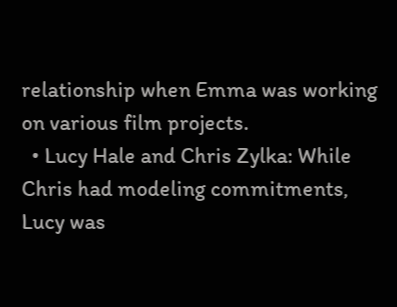relationship when Emma was working on various film projects.
  • Lucy Hale and Chris Zylka: While Chris had modeling commitments, Lucy was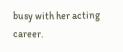busy with her acting career.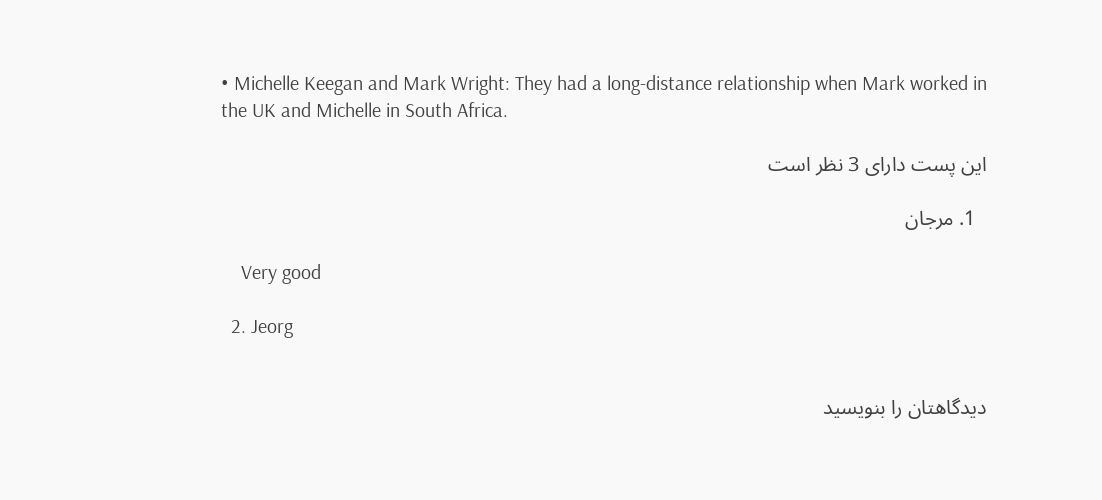• Michelle Keegan and Mark Wright: They had a long-distance relationship when Mark worked in the UK and Michelle in South Africa.

این پست دارای 3 نظر است

  1. مرجان

    Very good

  2. Jeorg


دیدگاهتان را بنویسید